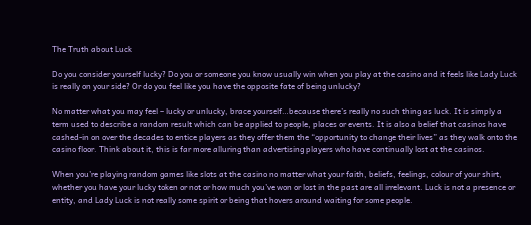The Truth about Luck

Do you consider yourself lucky? Do you or someone you know usually win when you play at the casino and it feels like Lady Luck is really on your side? Or do you feel like you have the opposite fate of being unlucky?

No matter what you may feel – lucky or unlucky, brace yourself…because there’s really no such thing as luck. It is simply a term used to describe a random result which can be applied to people, places or events. It is also a belief that casinos have cashed-in on over the decades to entice players as they offer them the “opportunity to change their lives” as they walk onto the casino floor. Think about it, this is far more alluring than advertising players who have continually lost at the casinos.

When you’re playing random games like slots at the casino no matter what your faith, beliefs, feelings, colour of your shirt, whether you have your lucky token or not or how much you’ve won or lost in the past are all irrelevant. Luck is not a presence or entity, and Lady Luck is not really some spirit or being that hovers around waiting for some people.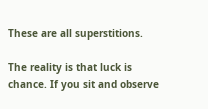These are all superstitions.

The reality is that luck is chance. If you sit and observe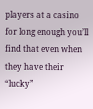players at a casino for long enough you’ll find that even when they have their “lucky”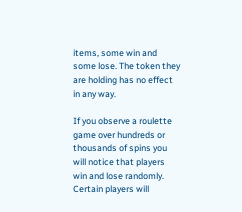items, some win and some lose. The token they are holding has no effect in any way.

If you observe a roulette game over hundreds or thousands of spins you will notice that players win and lose randomly. Certain players will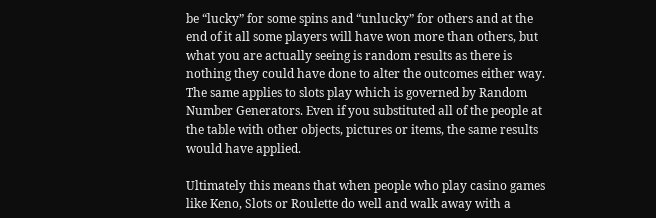be “lucky” for some spins and “unlucky” for others and at the end of it all some players will have won more than others, but what you are actually seeing is random results as there is nothing they could have done to alter the outcomes either way. The same applies to slots play which is governed by Random Number Generators. Even if you substituted all of the people at the table with other objects, pictures or items, the same results would have applied.

Ultimately this means that when people who play casino games like Keno, Slots or Roulette do well and walk away with a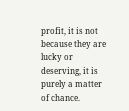profit, it is not because they are lucky or deserving, it is purely a matter of chance.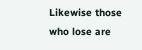Likewise those who lose are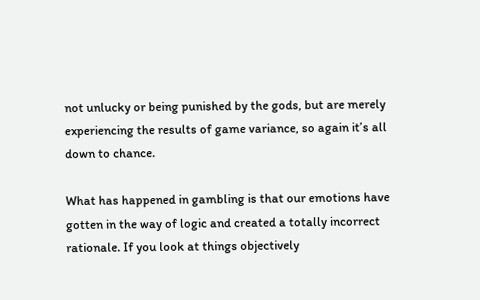not unlucky or being punished by the gods, but are merely experiencing the results of game variance, so again it’s all down to chance.

What has happened in gambling is that our emotions have gotten in the way of logic and created a totally incorrect rationale. If you look at things objectively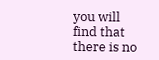you will find that there is no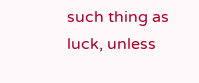such thing as luck, unless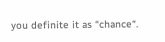you definite it as “chance“.